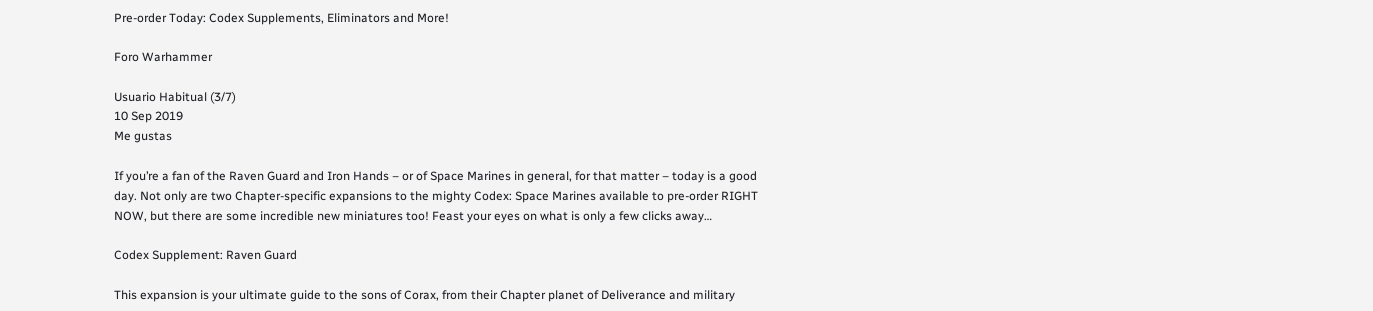Pre-order Today: Codex Supplements, Eliminators and More!

Foro Warhammer

Usuario Habitual (3/7)
10 Sep 2019
Me gustas

If you’re a fan of the Raven Guard and Iron Hands – or of Space Marines in general, for that matter – today is a good day. Not only are two Chapter-specific expansions to the mighty Codex: Space Marines available to pre-order RIGHT NOW, but there are some incredible new miniatures too! Feast your eyes on what is only a few clicks away…

Codex Supplement: Raven Guard

This expansion is your ultimate guide to the sons of Corax, from their Chapter planet of Deliverance and military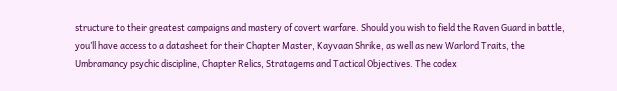structure to their greatest campaigns and mastery of covert warfare. Should you wish to field the Raven Guard in battle, you’ll have access to a datasheet for their Chapter Master, Kayvaan Shrike, as well as new Warlord Traits, the Umbramancy psychic discipline, Chapter Relics, Stratagems and Tactical Objectives. The codex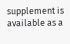supplement is available as a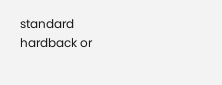standard hardback or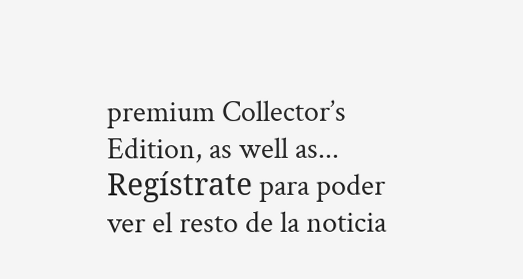premium Collector’s Edition, as well as...
Regístrate para poder ver el resto de la noticia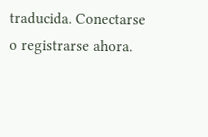traducida. Conectarse o registrarse ahora.